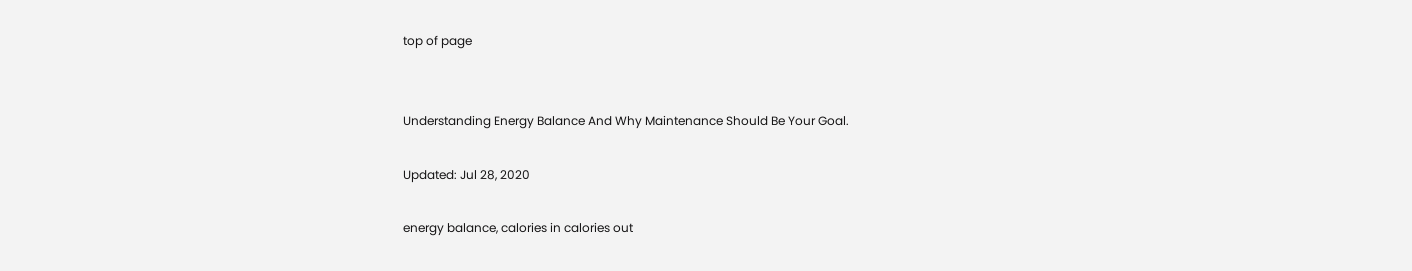top of page


Understanding Energy Balance And Why Maintenance Should Be Your Goal.

Updated: Jul 28, 2020

energy balance, calories in calories out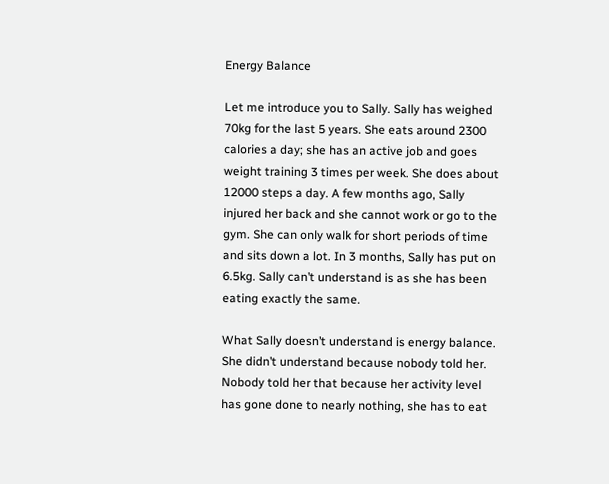Energy Balance

Let me introduce you to Sally. Sally has weighed 70kg for the last 5 years. She eats around 2300 calories a day; she has an active job and goes weight training 3 times per week. She does about 12000 steps a day. A few months ago, Sally injured her back and she cannot work or go to the gym. She can only walk for short periods of time and sits down a lot. In 3 months, Sally has put on 6.5kg. Sally can’t understand is as she has been eating exactly the same.

What Sally doesn’t understand is energy balance. She didn’t understand because nobody told her. Nobody told her that because her activity level has gone done to nearly nothing, she has to eat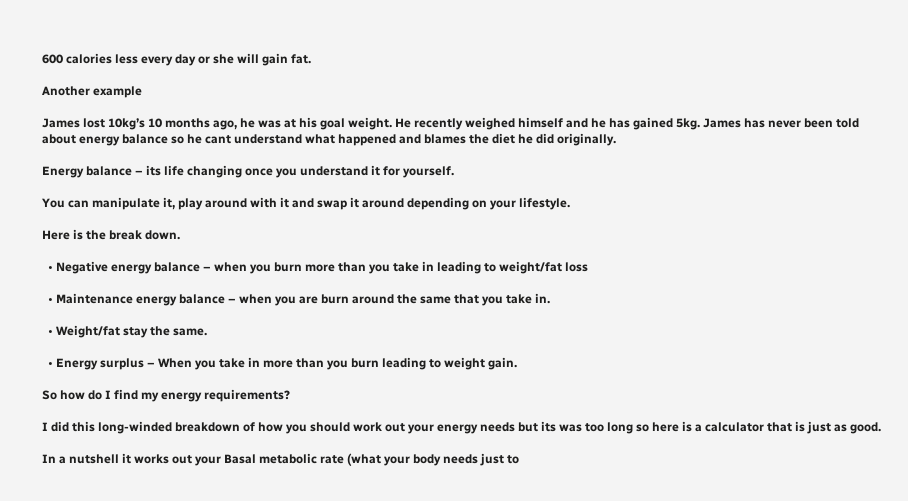600 calories less every day or she will gain fat.

Another example

James lost 10kg’s 10 months ago, he was at his goal weight. He recently weighed himself and he has gained 5kg. James has never been told about energy balance so he cant understand what happened and blames the diet he did originally.

Energy balance – its life changing once you understand it for yourself.

You can manipulate it, play around with it and swap it around depending on your lifestyle.

Here is the break down.

  • Negative energy balance – when you burn more than you take in leading to weight/fat loss

  • Maintenance energy balance – when you are burn around the same that you take in.

  • Weight/fat stay the same.

  • Energy surplus – When you take in more than you burn leading to weight gain.

So how do I find my energy requirements?

I did this long-winded breakdown of how you should work out your energy needs but its was too long so here is a calculator that is just as good.

In a nutshell it works out your Basal metabolic rate (what your body needs just to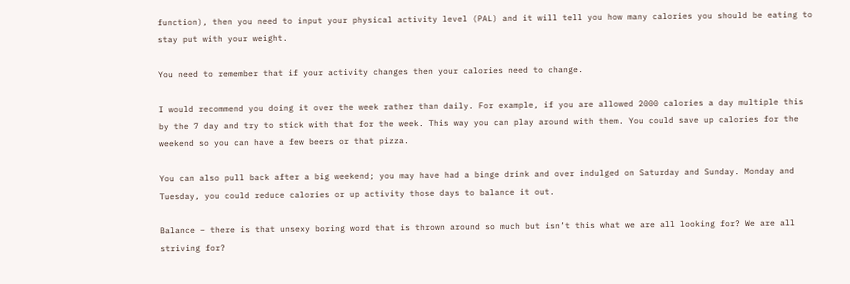function), then you need to input your physical activity level (PAL) and it will tell you how many calories you should be eating to stay put with your weight.

You need to remember that if your activity changes then your calories need to change.

I would recommend you doing it over the week rather than daily. For example, if you are allowed 2000 calories a day multiple this by the 7 day and try to stick with that for the week. This way you can play around with them. You could save up calories for the weekend so you can have a few beers or that pizza.

You can also pull back after a big weekend; you may have had a binge drink and over indulged on Saturday and Sunday. Monday and Tuesday, you could reduce calories or up activity those days to balance it out.

Balance – there is that unsexy boring word that is thrown around so much but isn’t this what we are all looking for? We are all striving for?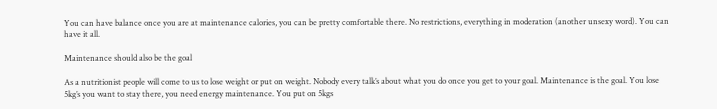You can have balance once you are at maintenance calories, you can be pretty comfortable there. No restrictions, everything in moderation (another unsexy word). You can have it all.

Maintenance should also be the goal

As a nutritionist people will come to us to lose weight or put on weight. Nobody every talk’s about what you do once you get to your goal. Maintenance is the goal. You lose 5kg’s you want to stay there, you need energy maintenance. You put on 5kgs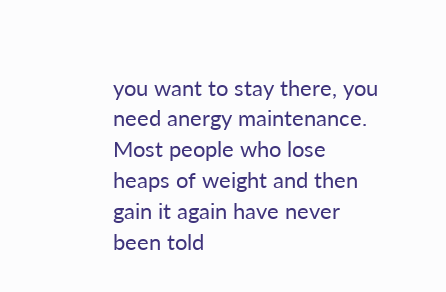you want to stay there, you need anergy maintenance. Most people who lose heaps of weight and then gain it again have never been told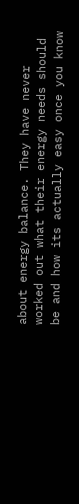about energy balance. They have never worked out what their energy needs should be and how its actually easy once you know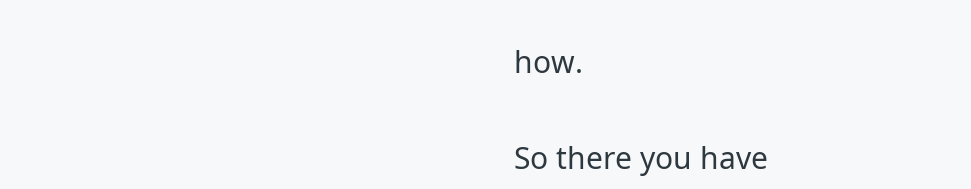how.

So there you have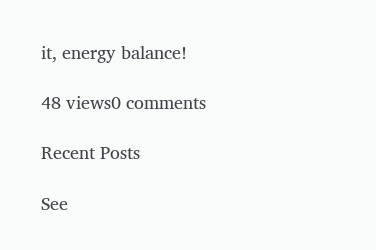it, energy balance!

48 views0 comments

Recent Posts

See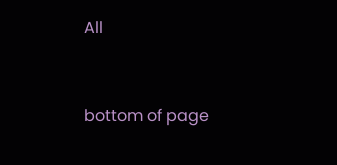All


bottom of page